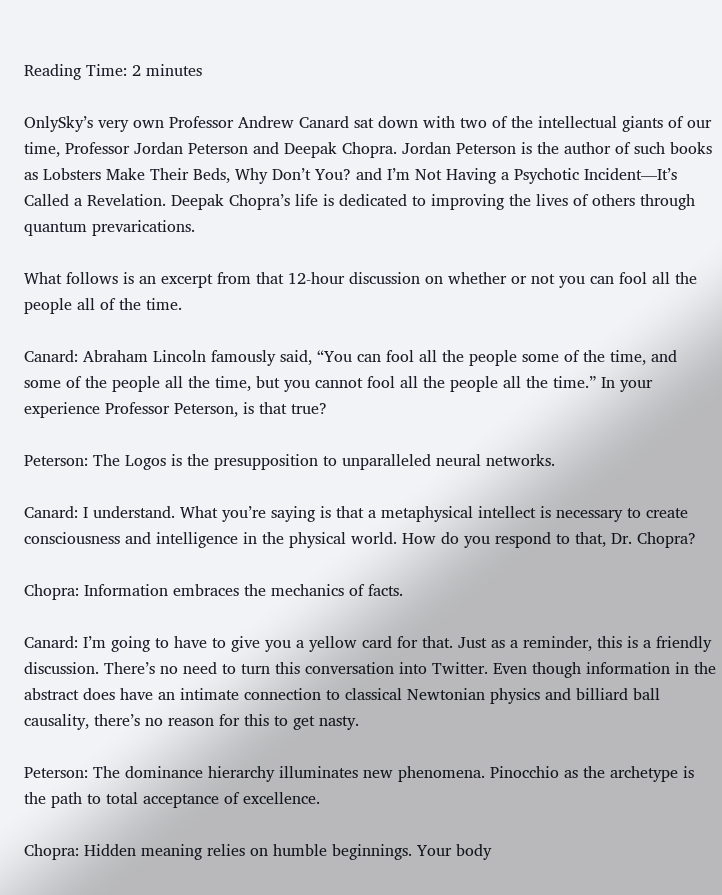Reading Time: 2 minutes

OnlySky’s very own Professor Andrew Canard sat down with two of the intellectual giants of our time, Professor Jordan Peterson and Deepak Chopra. Jordan Peterson is the author of such books as Lobsters Make Their Beds, Why Don’t You? and I’m Not Having a Psychotic Incident—It’s Called a Revelation. Deepak Chopra’s life is dedicated to improving the lives of others through quantum prevarications.

What follows is an excerpt from that 12-hour discussion on whether or not you can fool all the people all of the time.

Canard: Abraham Lincoln famously said, “You can fool all the people some of the time, and some of the people all the time, but you cannot fool all the people all the time.” In your experience Professor Peterson, is that true?

Peterson: The Logos is the presupposition to unparalleled neural networks.

Canard: I understand. What you’re saying is that a metaphysical intellect is necessary to create consciousness and intelligence in the physical world. How do you respond to that, Dr. Chopra?

Chopra: Information embraces the mechanics of facts.

Canard: I’m going to have to give you a yellow card for that. Just as a reminder, this is a friendly discussion. There’s no need to turn this conversation into Twitter. Even though information in the abstract does have an intimate connection to classical Newtonian physics and billiard ball causality, there’s no reason for this to get nasty.

Peterson: The dominance hierarchy illuminates new phenomena. Pinocchio as the archetype is the path to total acceptance of excellence.

Chopra: Hidden meaning relies on humble beginnings. Your body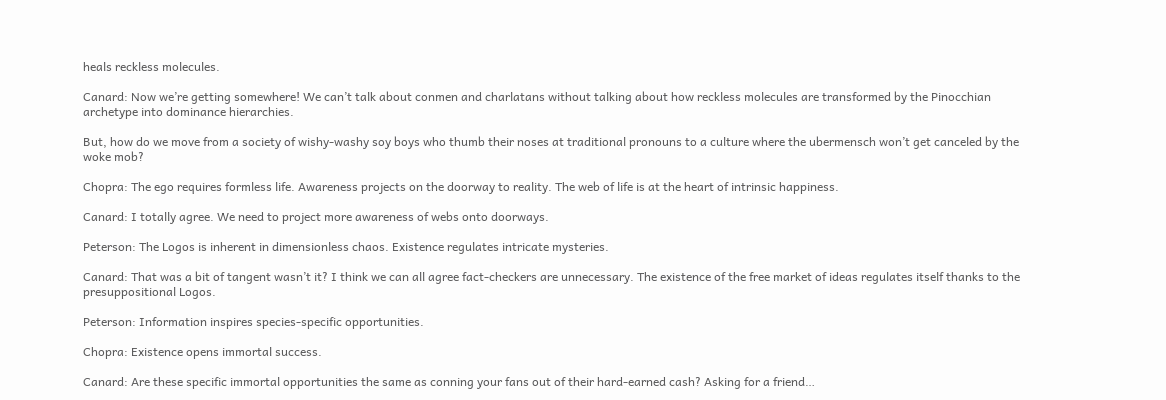heals reckless molecules.

Canard: Now we’re getting somewhere! We can’t talk about conmen and charlatans without talking about how reckless molecules are transformed by the Pinocchian archetype into dominance hierarchies.

But, how do we move from a society of wishy-washy soy boys who thumb their noses at traditional pronouns to a culture where the ubermensch won’t get canceled by the woke mob?

Chopra: The ego requires formless life. Awareness projects on the doorway to reality. The web of life is at the heart of intrinsic happiness.

Canard: I totally agree. We need to project more awareness of webs onto doorways.

Peterson: The Logos is inherent in dimensionless chaos. Existence regulates intricate mysteries.

Canard: That was a bit of tangent wasn’t it? I think we can all agree fact-checkers are unnecessary. The existence of the free market of ideas regulates itself thanks to the presuppositional Logos.

Peterson: Information inspires species-specific opportunities.

Chopra: Existence opens immortal success.

Canard: Are these specific immortal opportunities the same as conning your fans out of their hard-earned cash? Asking for a friend…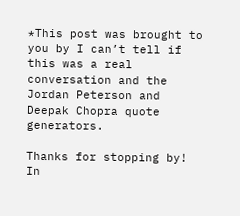*This post was brought to you by I can’t tell if this was a real conversation and the Jordan Peterson and Deepak Chopra quote generators.

Thanks for stopping by! In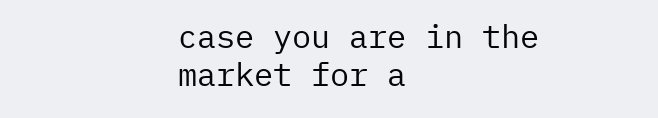case you are in the market for a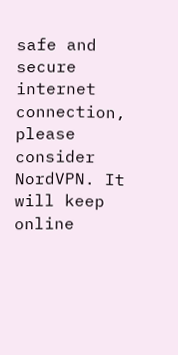safe and secure internet connection, please consider NordVPN. It will keep online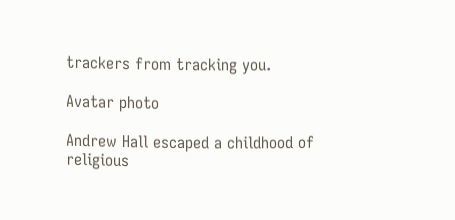trackers from tracking you.

Avatar photo

Andrew Hall escaped a childhood of religious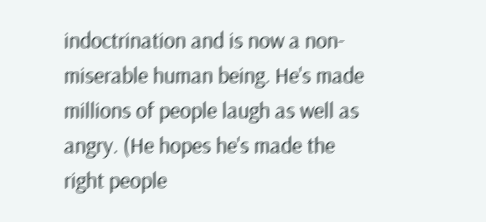indoctrination and is now a non-miserable human being. He's made millions of people laugh as well as angry. (He hopes he's made the right people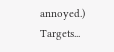annoyed.) Targets...